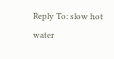Reply To: slow hot water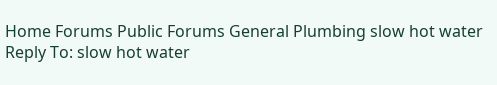Home Forums Public Forums General Plumbing slow hot water Reply To: slow hot water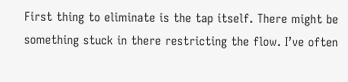First thing to eliminate is the tap itself. There might be something stuck in there restricting the flow. I’ve often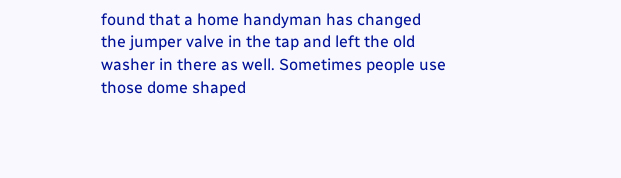found that a home handyman has changed the jumper valve in the tap and left the old washer in there as well. Sometimes people use those dome shaped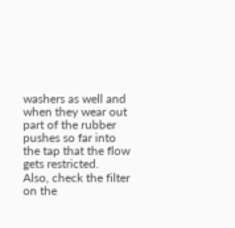washers as well and when they wear out part of the rubber pushes so far into the tap that the flow gets restricted.
Also, check the filter on the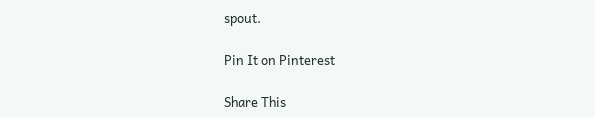spout.

Pin It on Pinterest

Share This